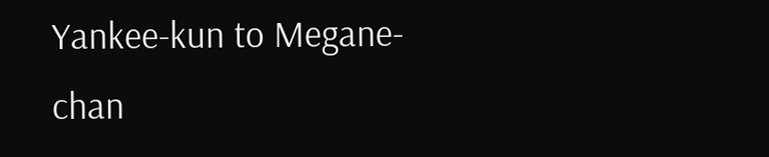Yankee-kun to Megane-chan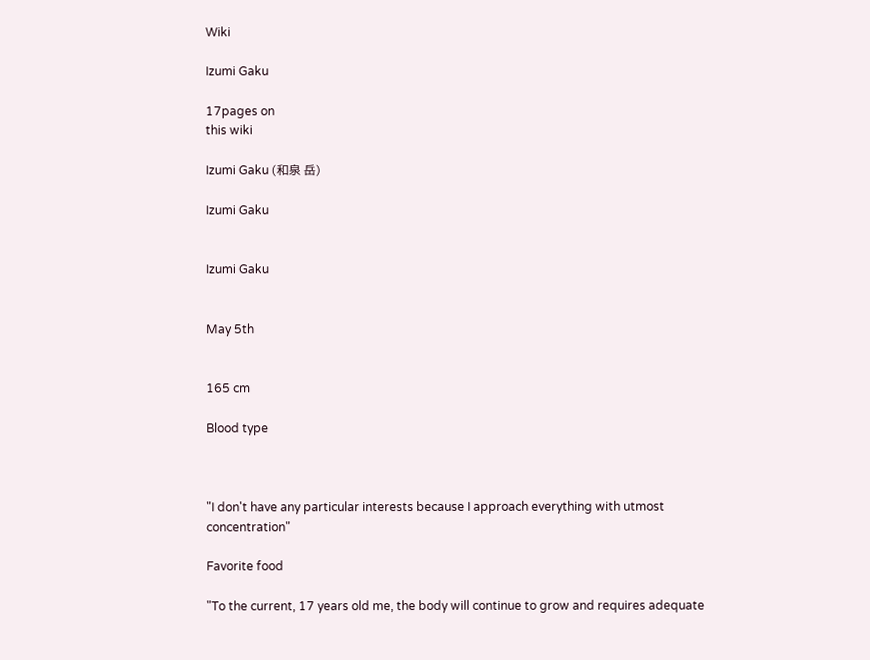Wiki

Izumi Gaku

17pages on
this wiki

Izumi Gaku (和泉 岳)

Izumi Gaku


Izumi Gaku


May 5th


165 cm

Blood type



"I don't have any particular interests because I approach everything with utmost concentration"

Favorite food

"To the current, 17 years old me, the body will continue to grow and requires adequate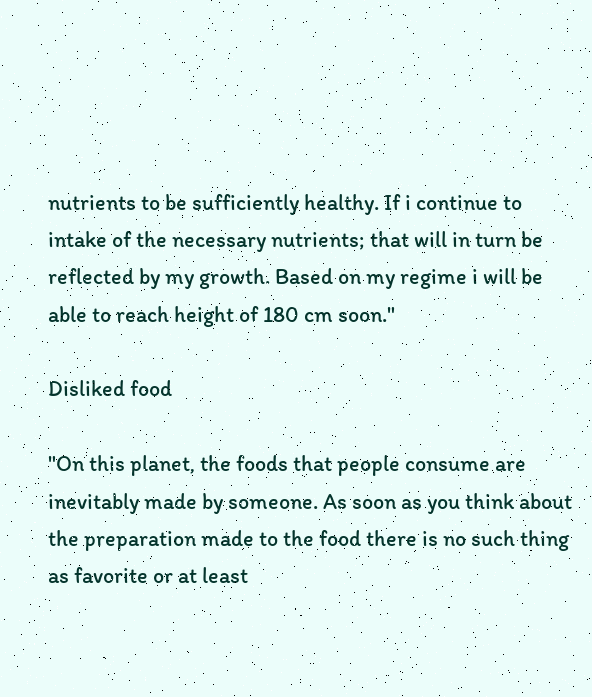nutrients to be sufficiently healthy. If i continue to intake of the necessary nutrients; that will in turn be reflected by my growth. Based on my regime i will be able to reach height of 180 cm soon."

Disliked food

"On this planet, the foods that people consume are inevitably made by someone. As soon as you think about the preparation made to the food there is no such thing as favorite or at least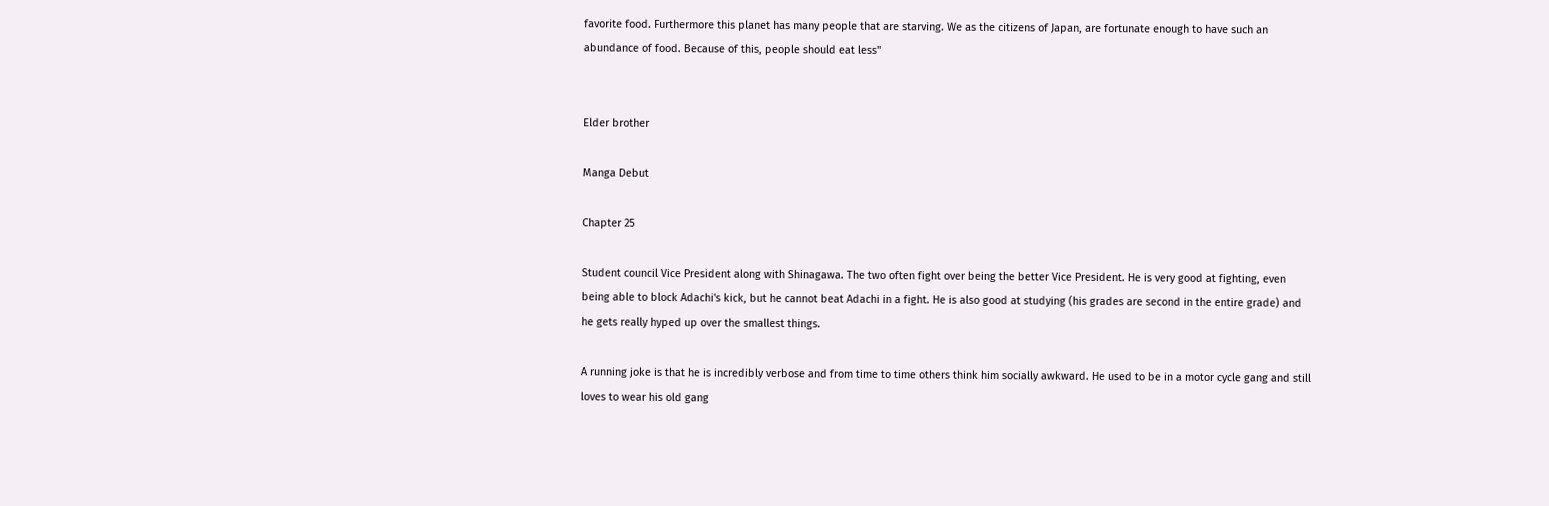favorite food. Furthermore this planet has many people that are starving. We as the citizens of Japan, are fortunate enough to have such an abundance of food. Because of this, people should eat less"


Elder brother

Manga Debut

Chapter 25

Student council Vice President along with Shinagawa. The two often fight over being the better Vice President. He is very good at fighting, even being able to block Adachi's kick, but he cannot beat Adachi in a fight. He is also good at studying (his grades are second in the entire grade) and he gets really hyped up over the smallest things.

A running joke is that he is incredibly verbose and from time to time others think him socially awkward. He used to be in a motor cycle gang and still loves to wear his old gang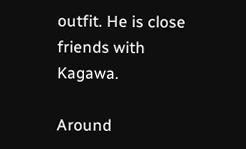outfit. He is close friends with Kagawa.

Around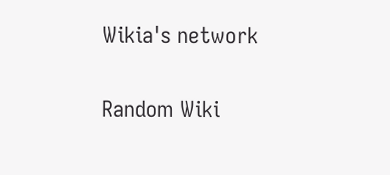Wikia's network

Random Wiki